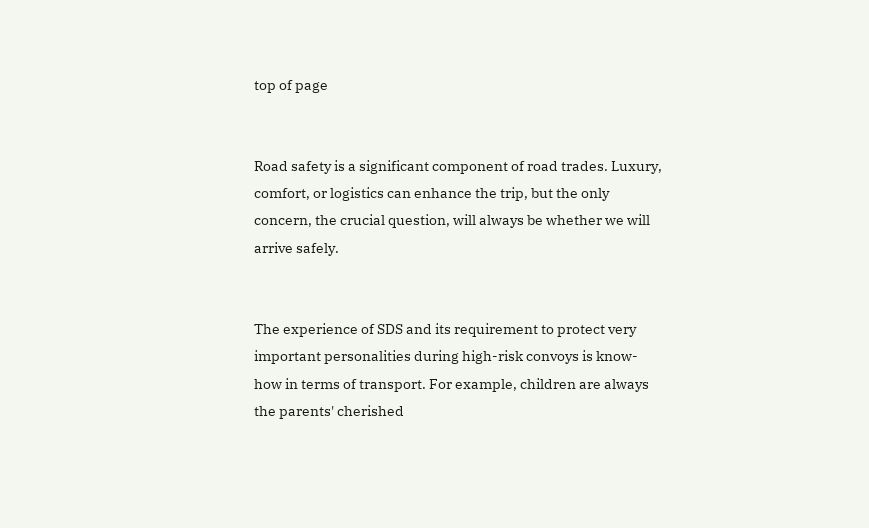top of page


Road safety is a significant component of road trades. Luxury, comfort, or logistics can enhance the trip, but the only concern, the crucial question, will always be whether we will arrive safely.


The experience of SDS and its requirement to protect very important personalities during high-risk convoys is know-how in terms of transport. For example, children are always the parents' cherished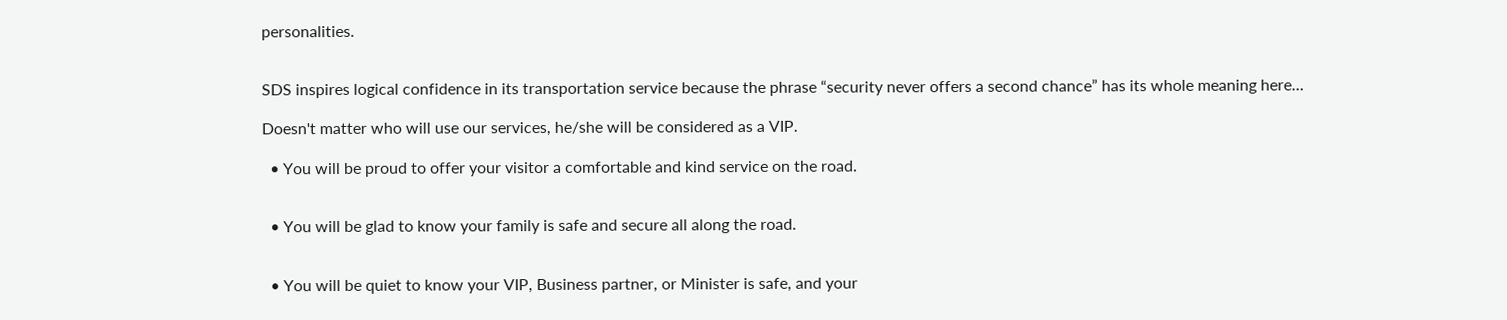personalities.


SDS inspires logical confidence in its transportation service because the phrase “security never offers a second chance” has its whole meaning here…

Doesn't matter who will use our services, he/she will be considered as a VIP.

  • You will be proud to offer your visitor a comfortable and kind service on the road.


  • You will be glad to know your family is safe and secure all along the road.


  • You will be quiet to know your VIP, Business partner, or Minister is safe, and your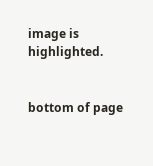image is highlighted.


bottom of page